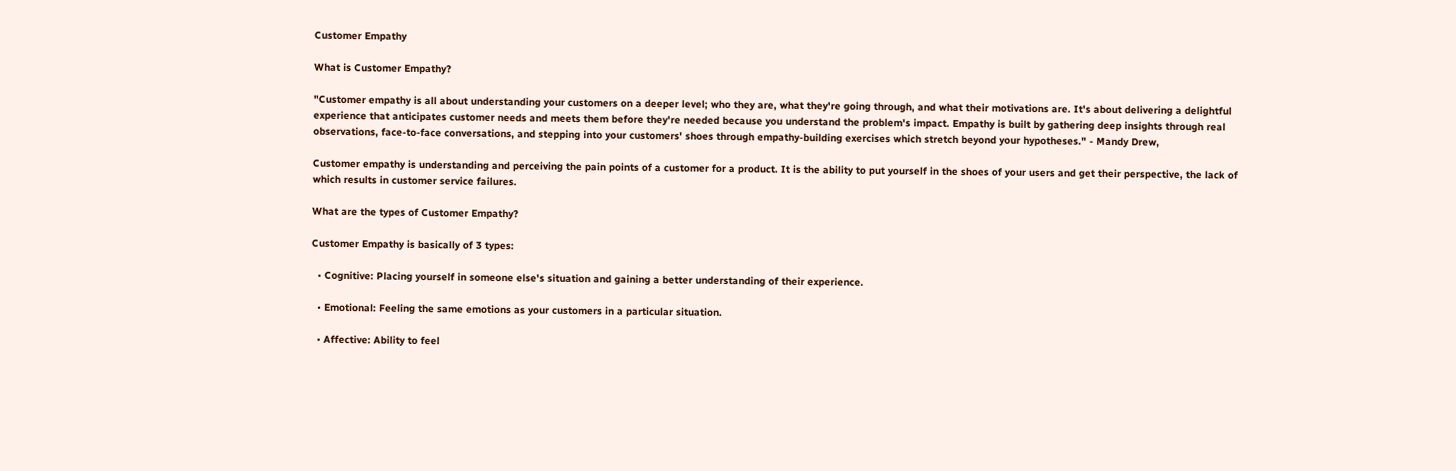Customer Empathy

What is Customer Empathy?

"Customer empathy is all about understanding your customers on a deeper level; who they are, what they're going through, and what their motivations are. It's about delivering a delightful experience that anticipates customer needs and meets them before they're needed because you understand the problem's impact. Empathy is built by gathering deep insights through real observations, face-to-face conversations, and stepping into your customers' shoes through empathy-building exercises which stretch beyond your hypotheses." - Mandy Drew,

Customer empathy is understanding and perceiving the pain points of a customer for a product. It is the ability to put yourself in the shoes of your users and get their perspective, the lack of which results in customer service failures.

What are the types of Customer Empathy?

Customer Empathy is basically of 3 types:

  • Cognitive: Placing yourself in someone else's situation and gaining a better understanding of their experience.

  • Emotional: Feeling the same emotions as your customers in a particular situation.

  • Affective: Ability to feel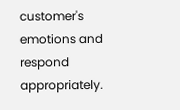customer's emotions and respond appropriately.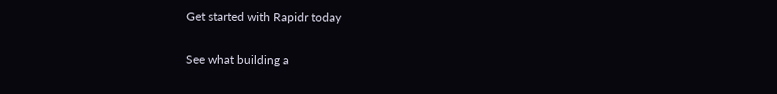Get started with Rapidr today

See what building a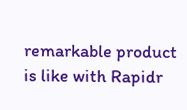remarkable product is like with Rapidr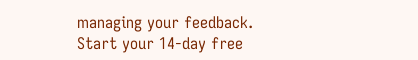managing your feedback. Start your 14-day free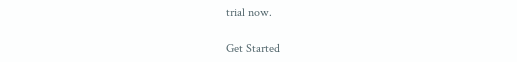trial now.

Get Started